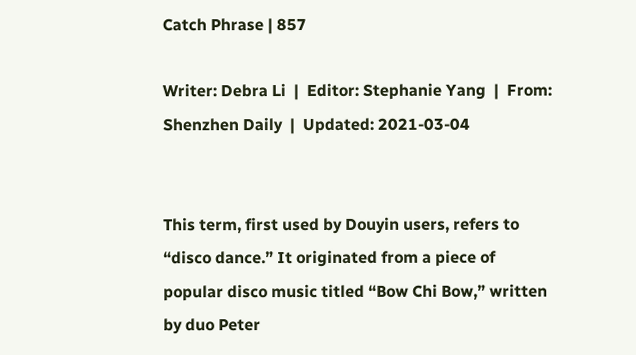Catch Phrase | 857

Writer: Debra Li  |  Editor: Stephanie Yang  |  From: Shenzhen Daily  |  Updated: 2021-03-04


This term, first used by Douyin users, refers to “disco dance.” It originated from a piece of popular disco music titled “Bow Chi Bow,” written by duo Peter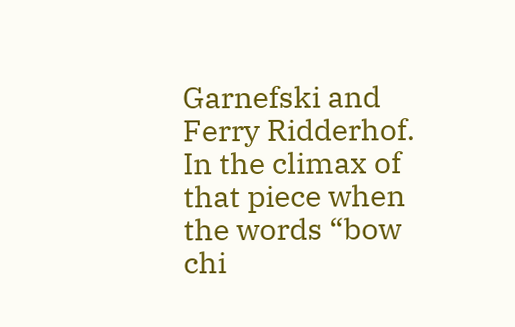Garnefski and Ferry Ridderhof. In the climax of that piece when the words “bow chi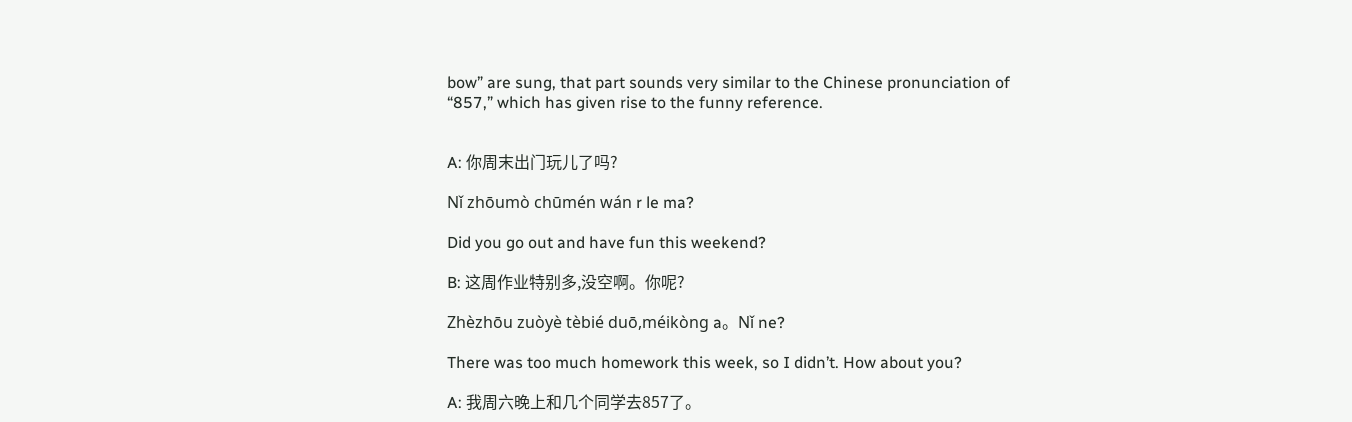bow” are sung, that part sounds very similar to the Chinese pronunciation of “857,” which has given rise to the funny reference.


A: 你周末出门玩儿了吗?

Nǐ zhōumò chūmén wán r le ma?

Did you go out and have fun this weekend?

B: 这周作业特别多,没空啊。你呢?

Zhèzhōu zuòyè tèbié duō,méikòng a。Nǐ ne?

There was too much homework this week, so I didn’t. How about you?

A: 我周六晚上和几个同学去857了。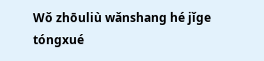Wǒ zhōuliù wǎnshang hé jǐge tóngxué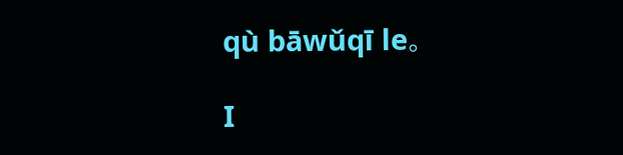qù bāwǔqī le。

I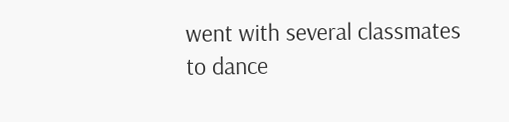went with several classmates to dance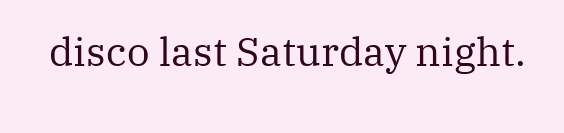disco last Saturday night.